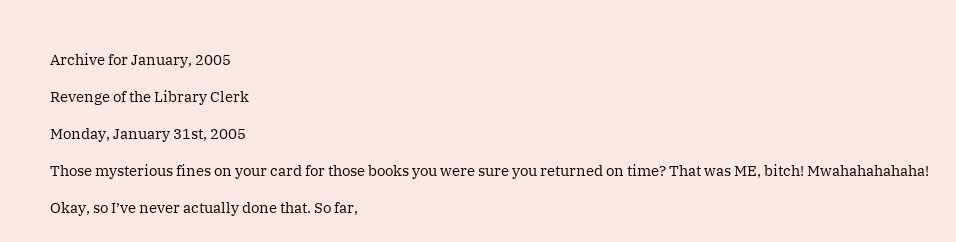Archive for January, 2005

Revenge of the Library Clerk

Monday, January 31st, 2005

Those mysterious fines on your card for those books you were sure you returned on time? That was ME, bitch! Mwahahahahaha!

Okay, so I’ve never actually done that. So far,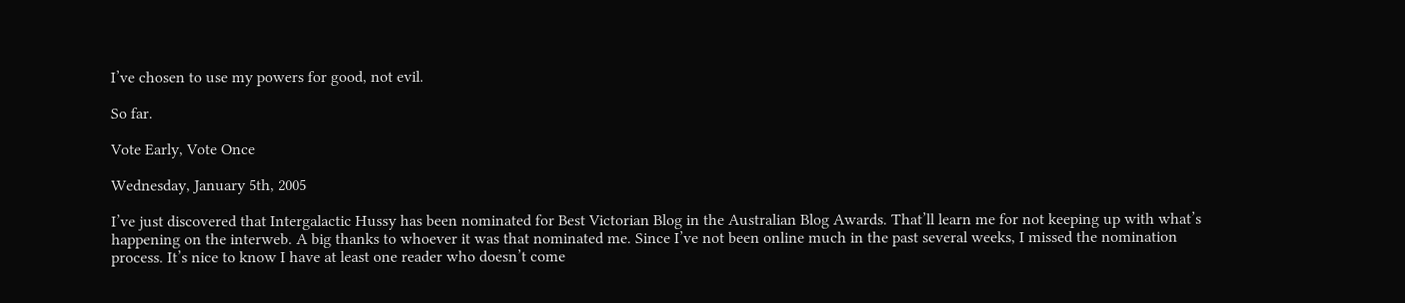I’ve chosen to use my powers for good, not evil.

So far.

Vote Early, Vote Once

Wednesday, January 5th, 2005

I’ve just discovered that Intergalactic Hussy has been nominated for Best Victorian Blog in the Australian Blog Awards. That’ll learn me for not keeping up with what’s happening on the interweb. A big thanks to whoever it was that nominated me. Since I’ve not been online much in the past several weeks, I missed the nomination process. It’s nice to know I have at least one reader who doesn’t come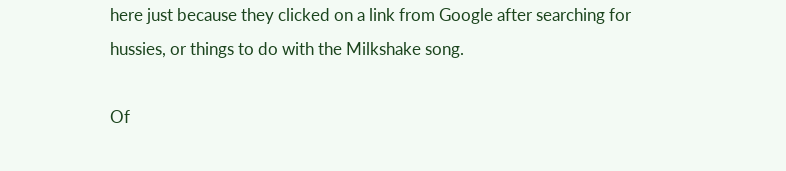here just because they clicked on a link from Google after searching for hussies, or things to do with the Milkshake song.

Of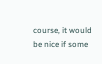course, it would be nice if some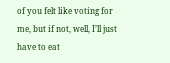of you felt like voting for me, but if not, well, I’ll just have to eat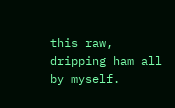this raw, dripping ham all by myself.